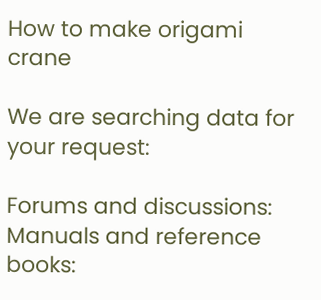How to make origami crane

We are searching data for your request:

Forums and discussions:
Manuals and reference books: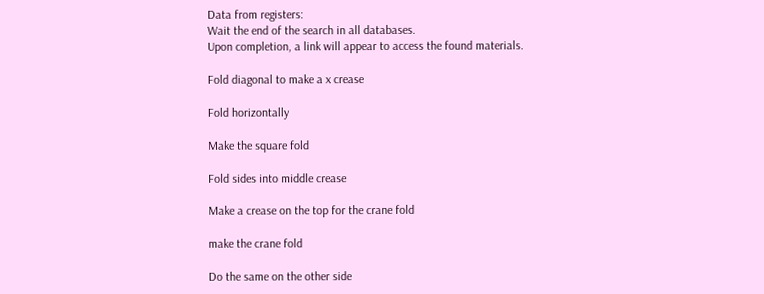Data from registers:
Wait the end of the search in all databases.
Upon completion, a link will appear to access the found materials.

Fold diagonal to make a x crease

Fold horizontally

Make the square fold

Fold sides into middle crease

Make a crease on the top for the crane fold

make the crane fold

Do the same on the other side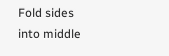Fold sides into middle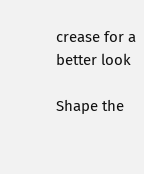crease for a better look

Shape the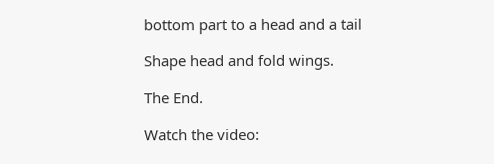bottom part to a head and a tail

Shape head and fold wings.

The End.

Watch the video: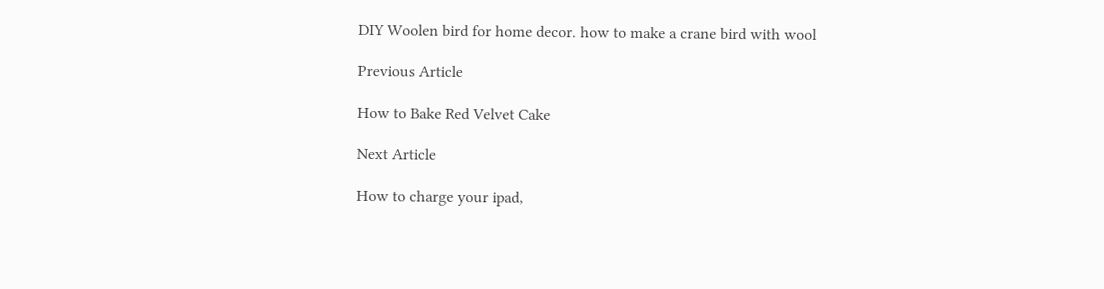DIY Woolen bird for home decor. how to make a crane bird with wool

Previous Article

How to Bake Red Velvet Cake

Next Article

How to charge your ipad,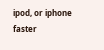ipod, or iphone faster